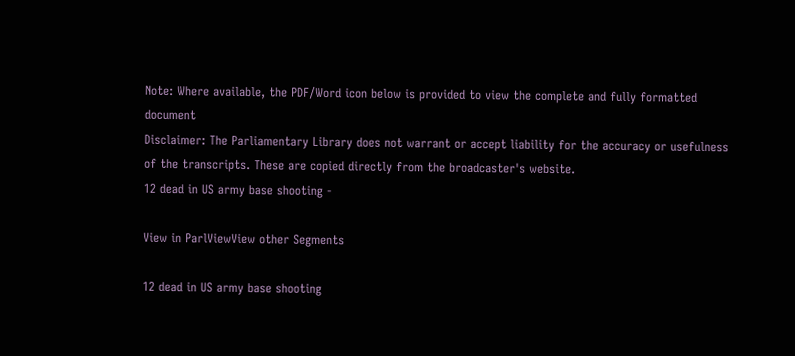Note: Where available, the PDF/Word icon below is provided to view the complete and fully formatted document
Disclaimer: The Parliamentary Library does not warrant or accept liability for the accuracy or usefulness of the transcripts. These are copied directly from the broadcaster's website.
12 dead in US army base shooting -

View in ParlViewView other Segments

12 dead in US army base shooting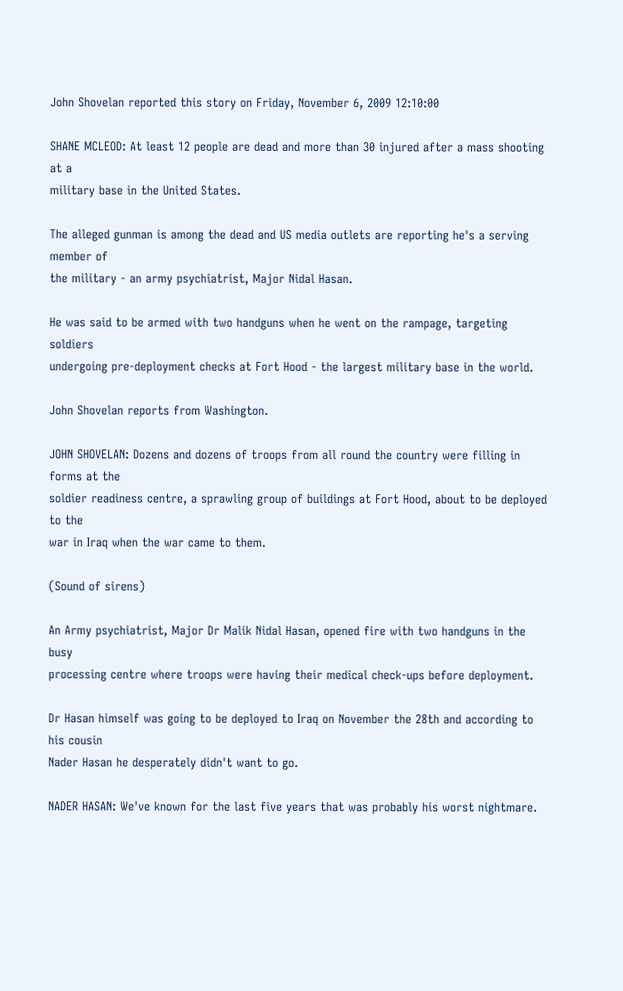John Shovelan reported this story on Friday, November 6, 2009 12:10:00

SHANE MCLEOD: At least 12 people are dead and more than 30 injured after a mass shooting at a
military base in the United States.

The alleged gunman is among the dead and US media outlets are reporting he's a serving member of
the military - an army psychiatrist, Major Nidal Hasan.

He was said to be armed with two handguns when he went on the rampage, targeting soldiers
undergoing pre-deployment checks at Fort Hood - the largest military base in the world.

John Shovelan reports from Washington.

JOHN SHOVELAN: Dozens and dozens of troops from all round the country were filling in forms at the
soldier readiness centre, a sprawling group of buildings at Fort Hood, about to be deployed to the
war in Iraq when the war came to them.

(Sound of sirens)

An Army psychiatrist, Major Dr Malik Nidal Hasan, opened fire with two handguns in the busy
processing centre where troops were having their medical check-ups before deployment.

Dr Hasan himself was going to be deployed to Iraq on November the 28th and according to his cousin
Nader Hasan he desperately didn't want to go.

NADER HASAN: We've known for the last five years that was probably his worst nightmare.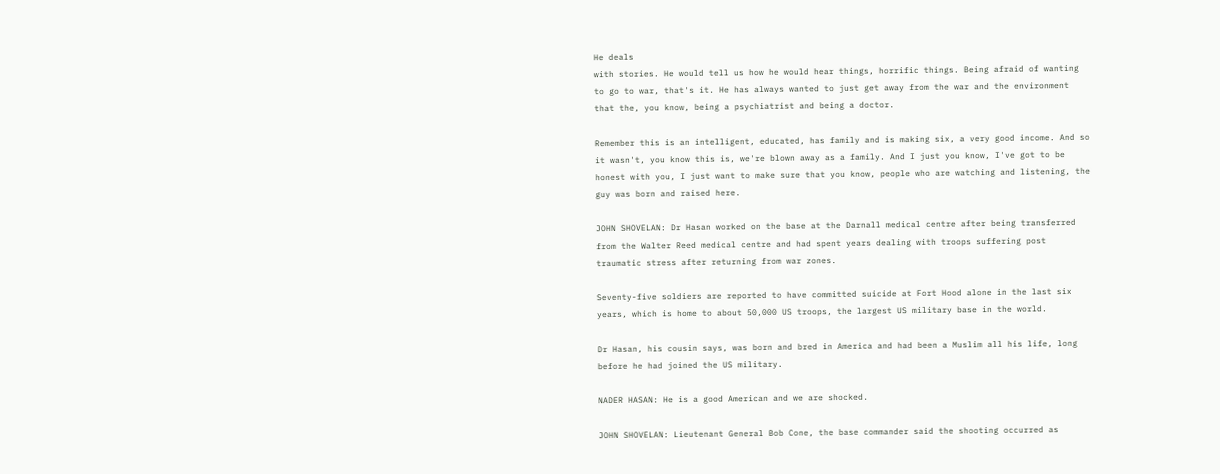He deals
with stories. He would tell us how he would hear things, horrific things. Being afraid of wanting
to go to war, that's it. He has always wanted to just get away from the war and the environment
that the, you know, being a psychiatrist and being a doctor.

Remember this is an intelligent, educated, has family and is making six, a very good income. And so
it wasn't, you know this is, we're blown away as a family. And I just you know, I've got to be
honest with you, I just want to make sure that you know, people who are watching and listening, the
guy was born and raised here.

JOHN SHOVELAN: Dr Hasan worked on the base at the Darnall medical centre after being transferred
from the Walter Reed medical centre and had spent years dealing with troops suffering post
traumatic stress after returning from war zones.

Seventy-five soldiers are reported to have committed suicide at Fort Hood alone in the last six
years, which is home to about 50,000 US troops, the largest US military base in the world.

Dr Hasan, his cousin says, was born and bred in America and had been a Muslim all his life, long
before he had joined the US military.

NADER HASAN: He is a good American and we are shocked.

JOHN SHOVELAN: Lieutenant General Bob Cone, the base commander said the shooting occurred as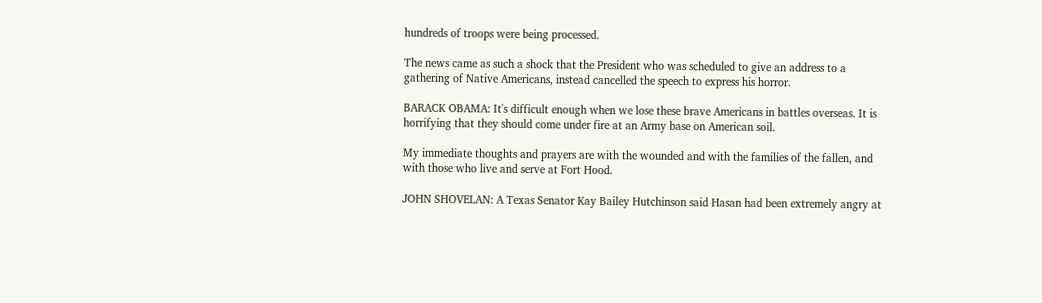hundreds of troops were being processed.

The news came as such a shock that the President who was scheduled to give an address to a
gathering of Native Americans, instead cancelled the speech to express his horror.

BARACK OBAMA: It's difficult enough when we lose these brave Americans in battles overseas. It is
horrifying that they should come under fire at an Army base on American soil.

My immediate thoughts and prayers are with the wounded and with the families of the fallen, and
with those who live and serve at Fort Hood.

JOHN SHOVELAN: A Texas Senator Kay Bailey Hutchinson said Hasan had been extremely angry at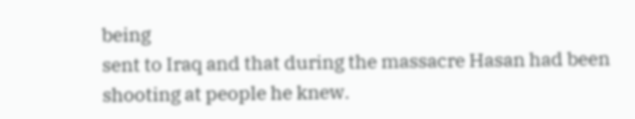being
sent to Iraq and that during the massacre Hasan had been shooting at people he knew.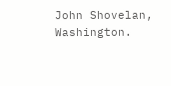John Shovelan, Washington.